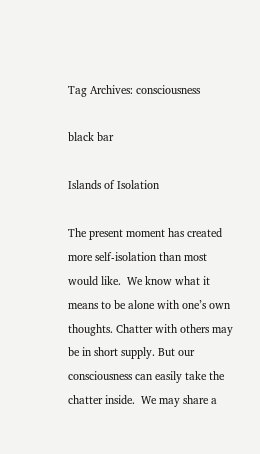Tag Archives: consciousness

black bar

Islands of Isolation

The present moment has created more self-isolation than most would like.  We know what it means to be alone with one’s own thoughts. Chatter with others may be in short supply. But our consciousness can easily take the chatter inside.  We may share a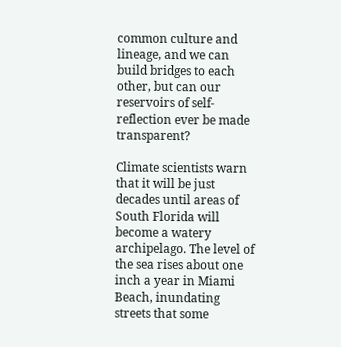common culture and lineage, and we can build bridges to each other, but can our reservoirs of self-reflection ever be made transparent?

Climate scientists warn that it will be just decades until areas of South Florida will become a watery archipelago. The level of the sea rises about one inch a year in Miami Beach, inundating streets that some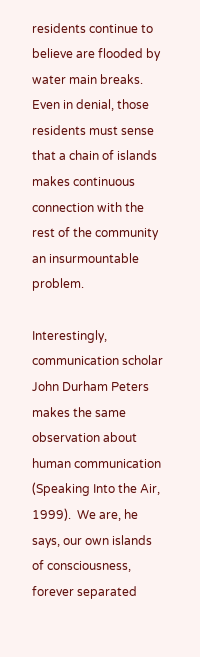residents continue to believe are flooded by water main breaks.  Even in denial, those residents must sense that a chain of islands makes continuous connection with the rest of the community an insurmountable problem.

Interestingly, communication scholar John Durham Peters makes the same observation about human communication (Speaking Into the Air, 1999).  We are, he says, our own islands of consciousness, forever separated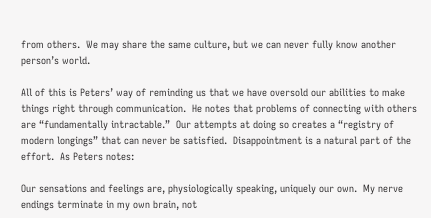from others.  We may share the same culture, but we can never fully know another person’s world.

All of this is Peters’ way of reminding us that we have oversold our abilities to make things right through communication.  He notes that problems of connecting with others are “fundamentally intractable.”  Our attempts at doing so creates a “registry of modern longings” that can never be satisfied.  Disappointment is a natural part of the effort.  As Peters notes:

Our sensations and feelings are, physiologically speaking, uniquely our own.  My nerve endings terminate in my own brain, not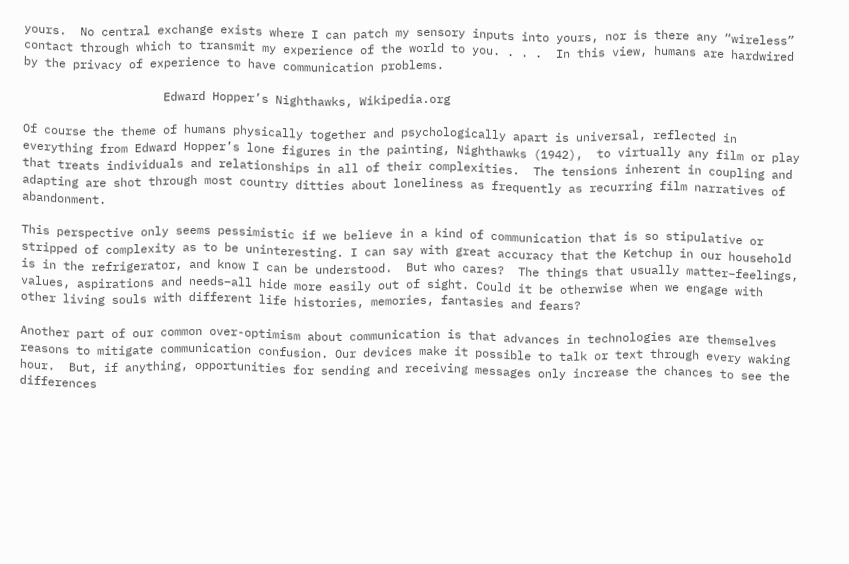yours.  No central exchange exists where I can patch my sensory inputs into yours, nor is there any “wireless” contact through which to transmit my experience of the world to you. . . .  In this view, humans are hardwired by the privacy of experience to have communication problems.

                    Edward Hopper’s Nighthawks, Wikipedia.org

Of course the theme of humans physically together and psychologically apart is universal, reflected in everything from Edward Hopper’s lone figures in the painting, Nighthawks (1942),  to virtually any film or play that treats individuals and relationships in all of their complexities.  The tensions inherent in coupling and adapting are shot through most country ditties about loneliness as frequently as recurring film narratives of abandonment.

This perspective only seems pessimistic if we believe in a kind of communication that is so stipulative or stripped of complexity as to be uninteresting. I can say with great accuracy that the Ketchup in our household is in the refrigerator, and know I can be understood.  But who cares?  The things that usually matter–feelings, values, aspirations and needs–all hide more easily out of sight. Could it be otherwise when we engage with other living souls with different life histories, memories, fantasies and fears?

Another part of our common over-optimism about communication is that advances in technologies are themselves reasons to mitigate communication confusion. Our devices make it possible to talk or text through every waking hour.  But, if anything, opportunities for sending and receiving messages only increase the chances to see the differences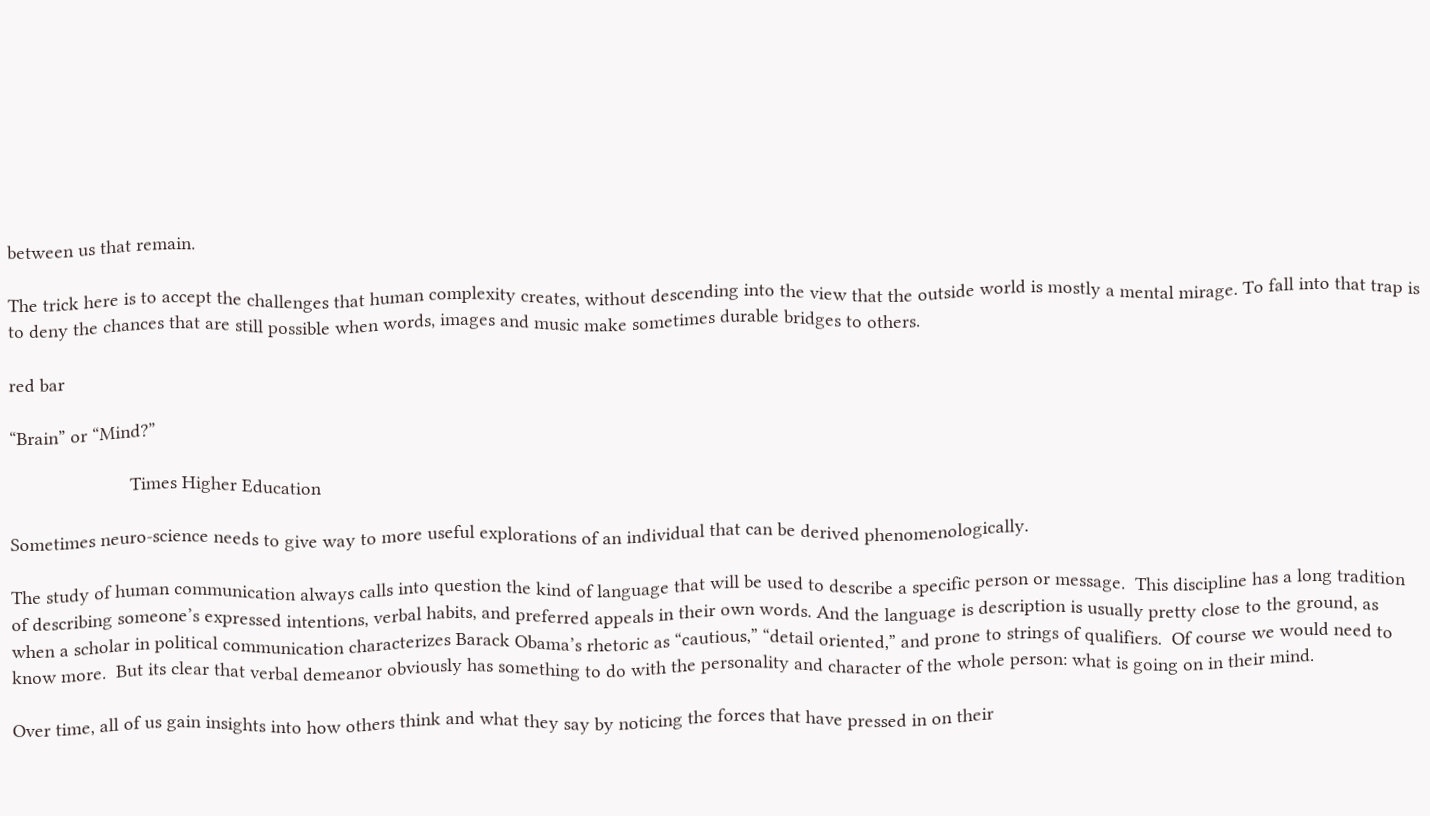between us that remain.

The trick here is to accept the challenges that human complexity creates, without descending into the view that the outside world is mostly a mental mirage. To fall into that trap is to deny the chances that are still possible when words, images and music make sometimes durable bridges to others.

red bar

“Brain” or “Mind?”

                        Times Higher Education

Sometimes neuro-science needs to give way to more useful explorations of an individual that can be derived phenomenologically.

The study of human communication always calls into question the kind of language that will be used to describe a specific person or message.  This discipline has a long tradition of describing someone’s expressed intentions, verbal habits, and preferred appeals in their own words. And the language is description is usually pretty close to the ground, as when a scholar in political communication characterizes Barack Obama’s rhetoric as “cautious,” “detail oriented,” and prone to strings of qualifiers.  Of course we would need to know more.  But its clear that verbal demeanor obviously has something to do with the personality and character of the whole person: what is going on in their mind.

Over time, all of us gain insights into how others think and what they say by noticing the forces that have pressed in on their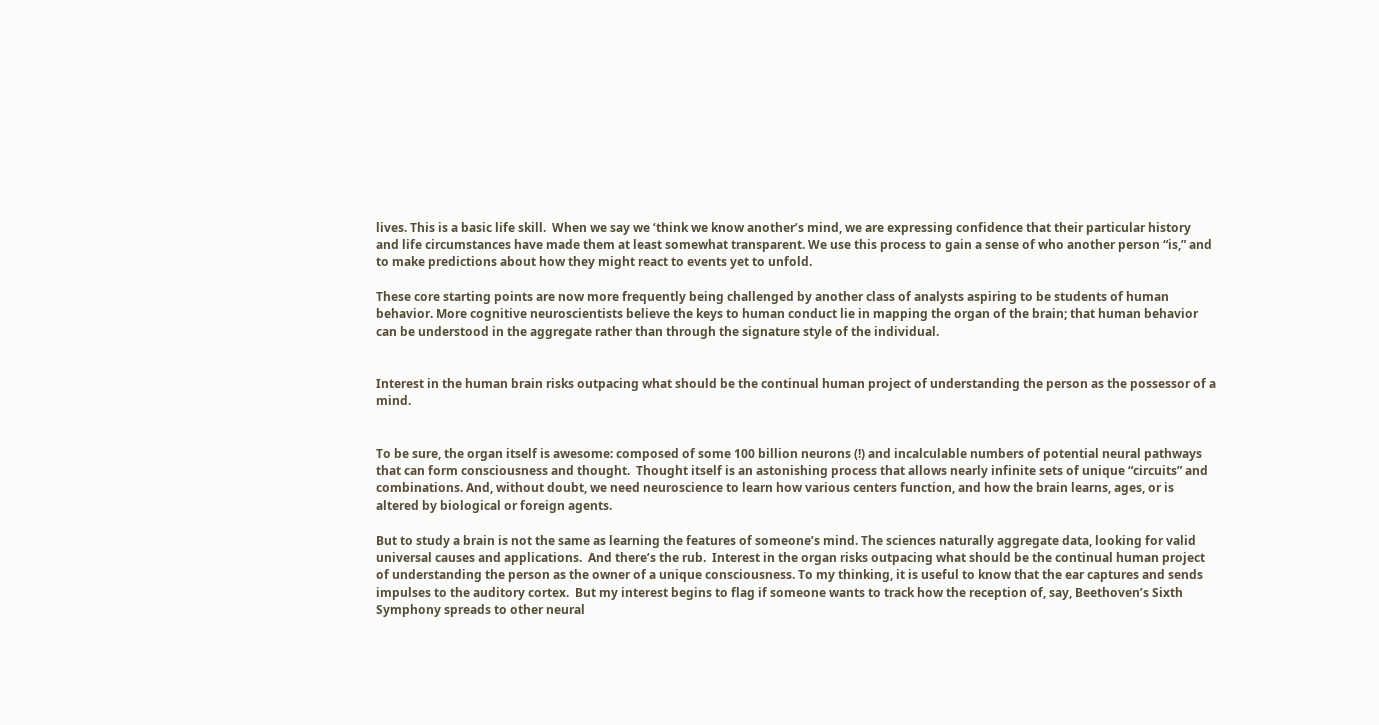lives. This is a basic life skill.  When we say we ‘think we know another’s mind, we are expressing confidence that their particular history and life circumstances have made them at least somewhat transparent. We use this process to gain a sense of who another person “is,” and to make predictions about how they might react to events yet to unfold.

These core starting points are now more frequently being challenged by another class of analysts aspiring to be students of human behavior. More cognitive neuroscientists believe the keys to human conduct lie in mapping the organ of the brain; that human behavior can be understood in the aggregate rather than through the signature style of the individual.


Interest in the human brain risks outpacing what should be the continual human project of understanding the person as the possessor of a mind.


To be sure, the organ itself is awesome: composed of some 100 billion neurons (!) and incalculable numbers of potential neural pathways that can form consciousness and thought.  Thought itself is an astonishing process that allows nearly infinite sets of unique “circuits” and combinations. And, without doubt, we need neuroscience to learn how various centers function, and how the brain learns, ages, or is altered by biological or foreign agents.

But to study a brain is not the same as learning the features of someone’s mind. The sciences naturally aggregate data, looking for valid universal causes and applications.  And there’s the rub.  Interest in the organ risks outpacing what should be the continual human project of understanding the person as the owner of a unique consciousness. To my thinking, it is useful to know that the ear captures and sends impulses to the auditory cortex.  But my interest begins to flag if someone wants to track how the reception of, say, Beethoven’s Sixth Symphony spreads to other neural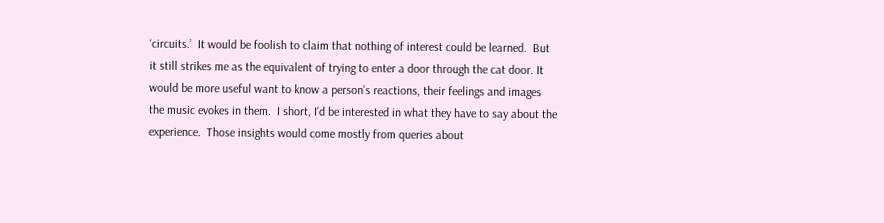‘circuits.’  It would be foolish to claim that nothing of interest could be learned.  But it still strikes me as the equivalent of trying to enter a door through the cat door. It would be more useful want to know a person’s reactions, their feelings and images the music evokes in them.  I short, I’d be interested in what they have to say about the experience.  Those insights would come mostly from queries about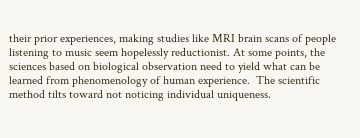their prior experiences, making studies like MRI brain scans of people listening to music seem hopelessly reductionist. At some points, the sciences based on biological observation need to yield what can be learned from phenomenology of human experience.  The scientific method tilts toward not noticing individual uniqueness.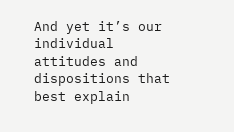And yet it’s our individual attitudes and dispositions that best explain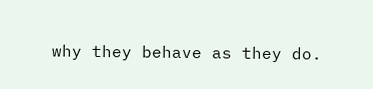why they behave as they do.